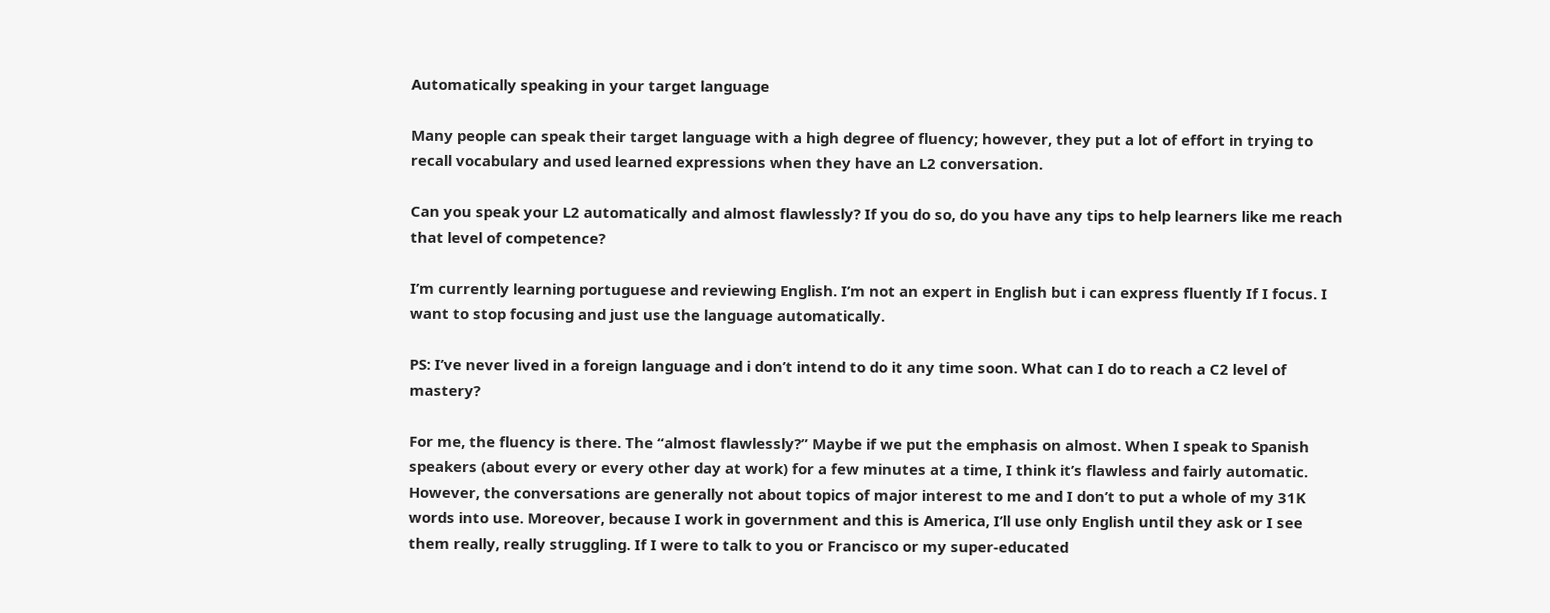Automatically speaking in your target language

Many people can speak their target language with a high degree of fluency; however, they put a lot of effort in trying to recall vocabulary and used learned expressions when they have an L2 conversation.

Can you speak your L2 automatically and almost flawlessly? If you do so, do you have any tips to help learners like me reach that level of competence?

I’m currently learning portuguese and reviewing English. I’m not an expert in English but i can express fluently If I focus. I want to stop focusing and just use the language automatically.

PS: I’ve never lived in a foreign language and i don’t intend to do it any time soon. What can I do to reach a C2 level of mastery?

For me, the fluency is there. The “almost flawlessly?” Maybe if we put the emphasis on almost. When I speak to Spanish speakers (about every or every other day at work) for a few minutes at a time, I think it’s flawless and fairly automatic. However, the conversations are generally not about topics of major interest to me and I don’t to put a whole of my 31K words into use. Moreover, because I work in government and this is America, I’ll use only English until they ask or I see them really, really struggling. If I were to talk to you or Francisco or my super-educated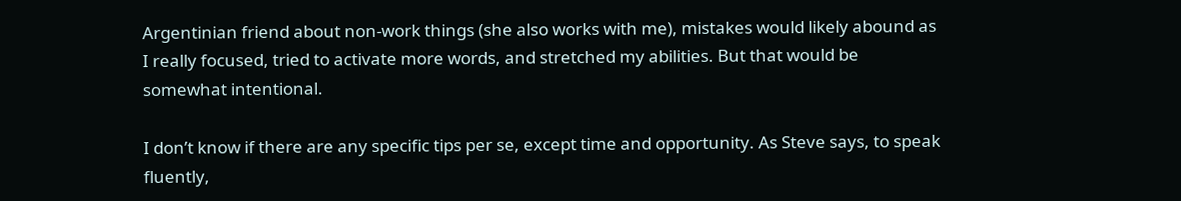Argentinian friend about non-work things (she also works with me), mistakes would likely abound as I really focused, tried to activate more words, and stretched my abilities. But that would be somewhat intentional.

I don’t know if there are any specific tips per se, except time and opportunity. As Steve says, to speak fluently,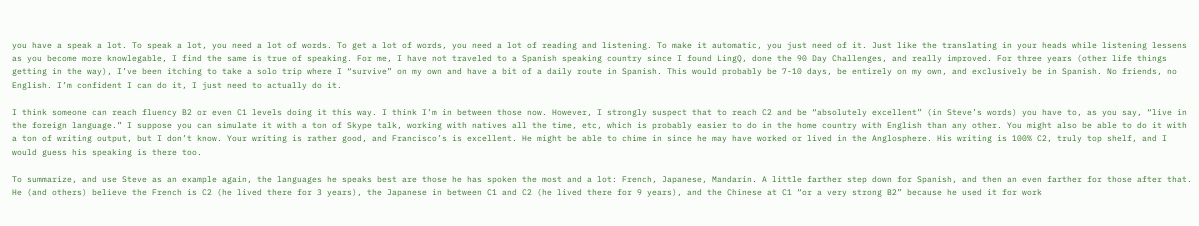you have a speak a lot. To speak a lot, you need a lot of words. To get a lot of words, you need a lot of reading and listening. To make it automatic, you just need of it. Just like the translating in your heads while listening lessens as you become more knowlegable, I find the same is true of speaking. For me, I have not traveled to a Spanish speaking country since I found LingQ, done the 90 Day Challenges, and really improved. For three years (other life things getting in the way), I’ve been itching to take a solo trip where I “survive” on my own and have a bit of a daily route in Spanish. This would probably be 7-10 days, be entirely on my own, and exclusively be in Spanish. No friends, no English. I’m confident I can do it, I just need to actually do it.

I think someone can reach fluency B2 or even C1 levels doing it this way. I think I’m in between those now. However, I strongly suspect that to reach C2 and be “absolutely excellent” (in Steve’s words) you have to, as you say, “live in the foreign language.” I suppose you can simulate it with a ton of Skype talk, working with natives all the time, etc, which is probably easier to do in the home country with English than any other. You might also be able to do it with a ton of writing output, but I don’t know. Your writing is rather good, and Francisco’s is excellent. He might be able to chime in since he may have worked or lived in the Anglosphere. His writing is 100% C2, truly top shelf, and I would guess his speaking is there too.

To summarize, and use Steve as an example again, the languages he speaks best are those he has spoken the most and a lot: French, Japanese, Mandarin. A little farther step down for Spanish, and then an even farther for those after that. He (and others) believe the French is C2 (he lived there for 3 years), the Japanese in between C1 and C2 (he lived there for 9 years), and the Chinese at C1 “or a very strong B2” because he used it for work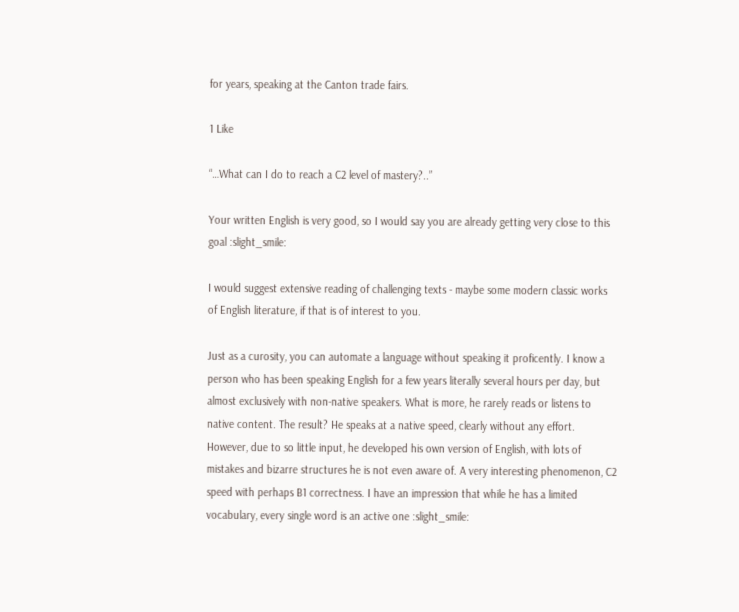for years, speaking at the Canton trade fairs.

1 Like

“…What can I do to reach a C2 level of mastery?..”

Your written English is very good, so I would say you are already getting very close to this goal :slight_smile:

I would suggest extensive reading of challenging texts - maybe some modern classic works of English literature, if that is of interest to you.

Just as a curosity, you can automate a language without speaking it proficently. I know a person who has been speaking English for a few years literally several hours per day, but almost exclusively with non-native speakers. What is more, he rarely reads or listens to native content. The result? He speaks at a native speed, clearly without any effort. However, due to so little input, he developed his own version of English, with lots of mistakes and bizarre structures he is not even aware of. A very interesting phenomenon, C2 speed with perhaps B1 correctness. I have an impression that while he has a limited vocabulary, every single word is an active one :slight_smile: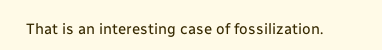That is an interesting case of fossilization.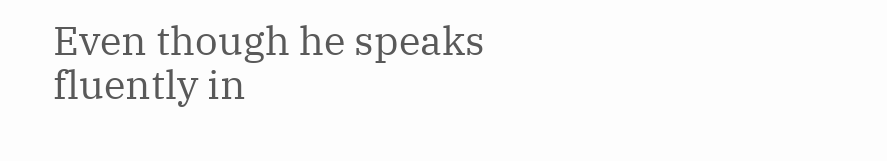Even though he speaks fluently in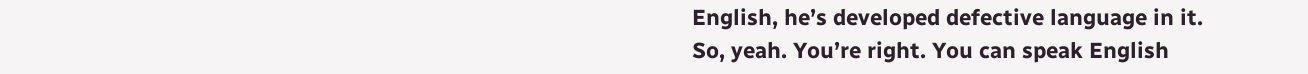English, he’s developed defective language in it.
So, yeah. You’re right. You can speak English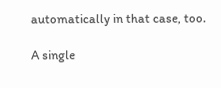automatically in that case, too.

A single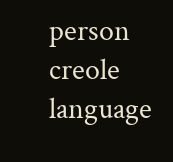person creole language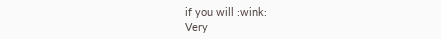if you will :wink:
Very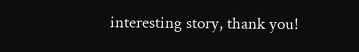interesting story, thank you!